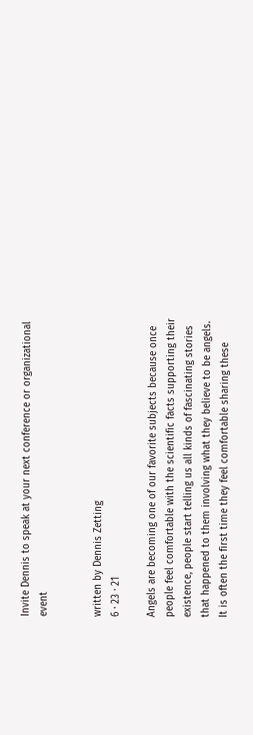Invite Dennis to speak at your next conference or organizational event


written by Dennis Zetting
6 · 23 · 21

Angels are becoming one of our favorite subjects because once people feel comfortable with the scientific facts supporting their existence, people start telling us all kinds of fascinating stories that happened to them involving what they believe to be angels. It is often the first time they feel comfortable sharing these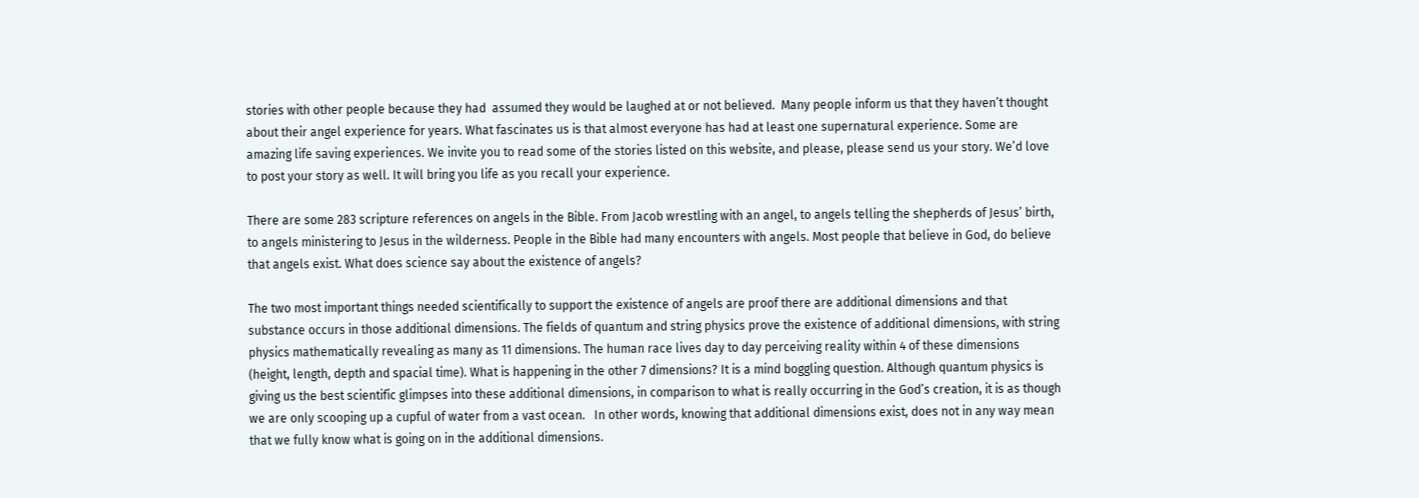stories with other people because they had  assumed they would be laughed at or not believed.  Many people inform us that they haven’t thought about their angel experience for years. What fascinates us is that almost everyone has had at least one supernatural experience. Some are amazing life saving experiences. We invite you to read some of the stories listed on this website, and please, please send us your story. We’d love to post your story as well. It will bring you life as you recall your experience.

There are some 283 scripture references on angels in the Bible. From Jacob wrestling with an angel, to angels telling the shepherds of Jesus’ birth, to angels ministering to Jesus in the wilderness. People in the Bible had many encounters with angels. Most people that believe in God, do believe that angels exist. What does science say about the existence of angels?

The two most important things needed scientifically to support the existence of angels are proof there are additional dimensions and that substance occurs in those additional dimensions. The fields of quantum and string physics prove the existence of additional dimensions, with string physics mathematically revealing as many as 11 dimensions. The human race lives day to day perceiving reality within 4 of these dimensions (height, length, depth and spacial time). What is happening in the other 7 dimensions? It is a mind boggling question. Although quantum physics is giving us the best scientific glimpses into these additional dimensions, in comparison to what is really occurring in the God’s creation, it is as though we are only scooping up a cupful of water from a vast ocean.   In other words, knowing that additional dimensions exist, does not in any way mean that we fully know what is going on in the additional dimensions.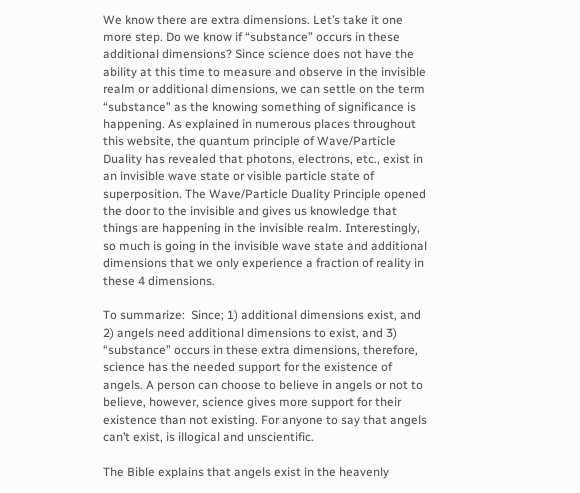We know there are extra dimensions. Let’s take it one more step. Do we know if “substance” occurs in these additional dimensions? Since science does not have the ability at this time to measure and observe in the invisible realm or additional dimensions, we can settle on the term “substance” as the knowing something of significance is happening. As explained in numerous places throughout this website, the quantum principle of Wave/Particle Duality has revealed that photons, electrons, etc., exist in an invisible wave state or visible particle state of superposition. The Wave/Particle Duality Principle opened the door to the invisible and gives us knowledge that things are happening in the invisible realm. Interestingly, so much is going in the invisible wave state and additional dimensions that we only experience a fraction of reality in these 4 dimensions.

To summarize:  Since; 1) additional dimensions exist, and 2) angels need additional dimensions to exist, and 3) “substance” occurs in these extra dimensions, therefore, science has the needed support for the existence of angels. A person can choose to believe in angels or not to believe, however, science gives more support for their existence than not existing. For anyone to say that angels can’t exist, is illogical and unscientific.

The Bible explains that angels exist in the heavenly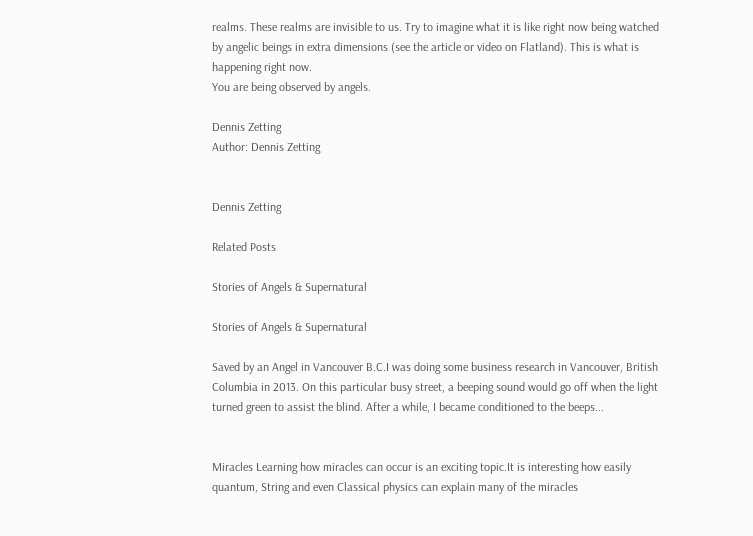realms. These realms are invisible to us. Try to imagine what it is like right now being watched by angelic beings in extra dimensions (see the article or video on Flatland). This is what is happening right now.
You are being observed by angels.

Dennis Zetting
Author: Dennis Zetting


Dennis Zetting

Related Posts

Stories of Angels & Supernatural

Stories of Angels & Supernatural

Saved by an Angel in Vancouver B.C.I was doing some business research in Vancouver, British Columbia in 2013. On this particular busy street, a beeping sound would go off when the light turned green to assist the blind. After a while, I became conditioned to the beeps...


Miracles Learning how miracles can occur is an exciting topic.It is interesting how easily quantum, String and even Classical physics can explain many of the miracles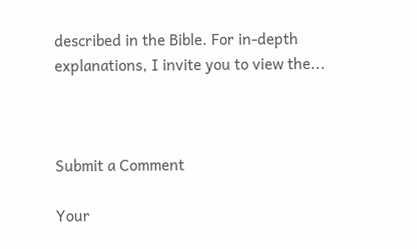described in the Bible. For in-depth explanations, I invite you to view the...



Submit a Comment

Your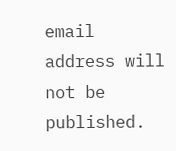email address will not be published.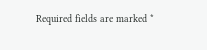Required fields are marked *